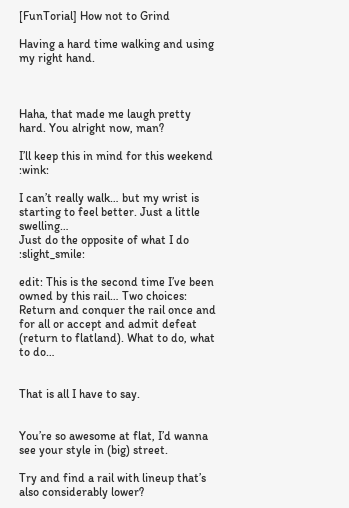[FunTorial] How not to Grind

Having a hard time walking and using my right hand.



Haha, that made me laugh pretty hard. You alright now, man?

I’ll keep this in mind for this weekend :wink:

I can’t really walk… but my wrist is starting to feel better. Just a little swelling…
Just do the opposite of what I do :slight_smile:

edit: This is the second time I’ve been owned by this rail… Two choices: Return and conquer the rail once and for all or accept and admit defeat (return to flatland). What to do, what to do…


That is all I have to say.


You’re so awesome at flat, I’d wanna see your style in (big) street.

Try and find a rail with lineup that’s also considerably lower?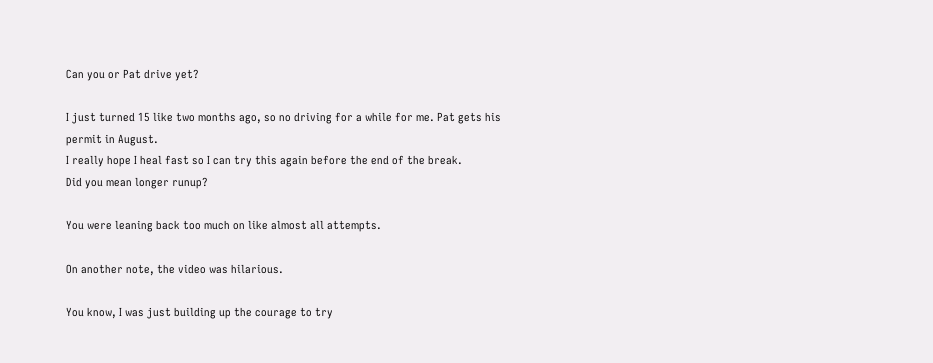Can you or Pat drive yet?

I just turned 15 like two months ago, so no driving for a while for me. Pat gets his permit in August.
I really hope I heal fast so I can try this again before the end of the break.
Did you mean longer runup?

You were leaning back too much on like almost all attempts.

On another note, the video was hilarious.

You know, I was just building up the courage to try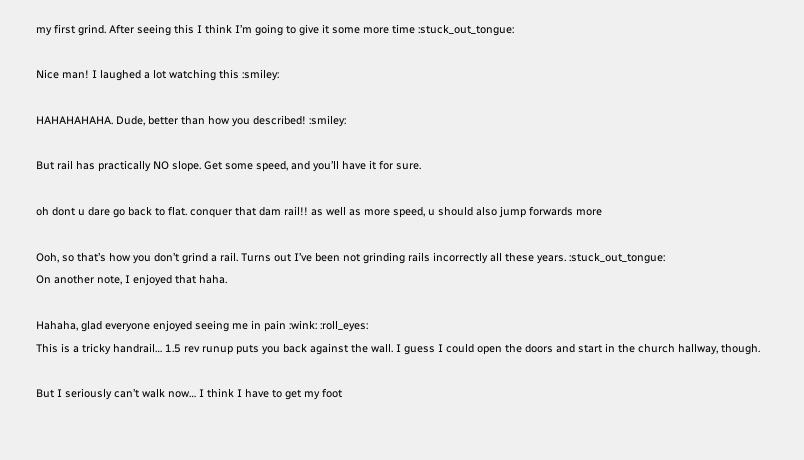my first grind. After seeing this I think I’m going to give it some more time :stuck_out_tongue:

Nice man! I laughed a lot watching this :smiley:

HAHAHAHAHA. Dude, better than how you described! :smiley:

But rail has practically NO slope. Get some speed, and you’ll have it for sure.

oh dont u dare go back to flat. conquer that dam rail!! as well as more speed, u should also jump forwards more

Ooh, so that’s how you don’t grind a rail. Turns out I’ve been not grinding rails incorrectly all these years. :stuck_out_tongue:
On another note, I enjoyed that haha.

Hahaha, glad everyone enjoyed seeing me in pain :wink: :roll_eyes:
This is a tricky handrail… 1.5 rev runup puts you back against the wall. I guess I could open the doors and start in the church hallway, though.

But I seriously can’t walk now… I think I have to get my foot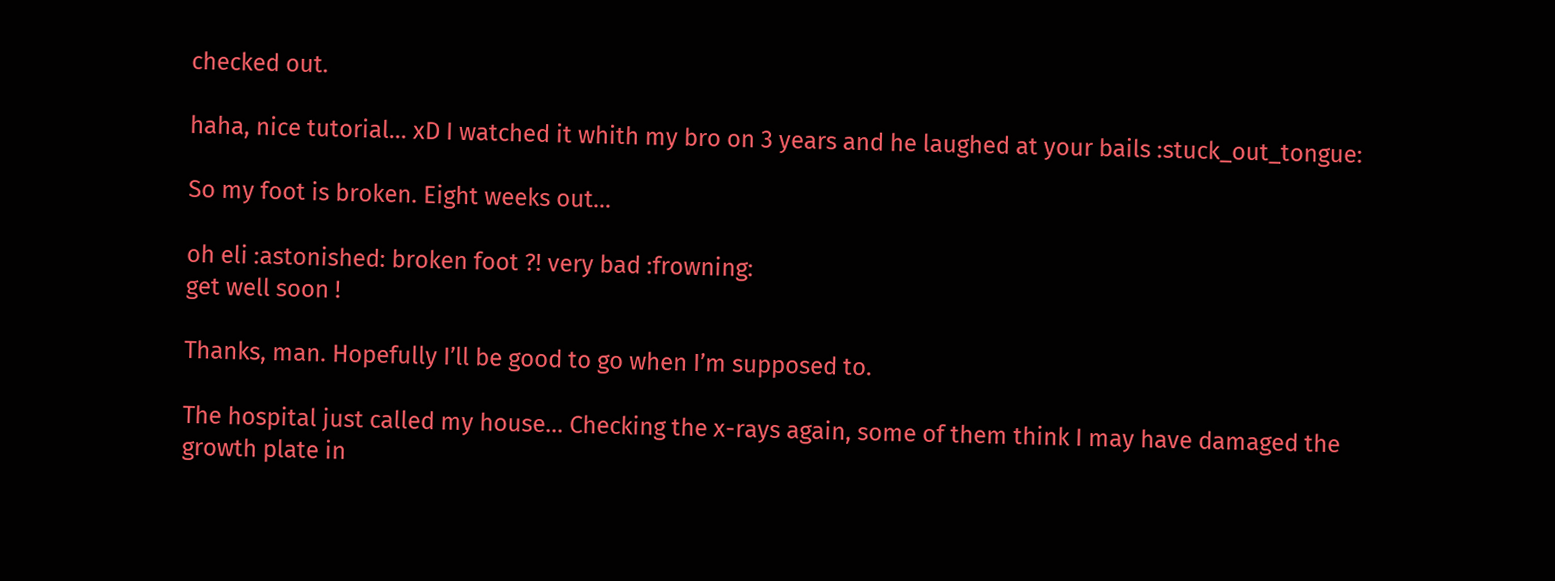checked out.

haha, nice tutorial… xD I watched it whith my bro on 3 years and he laughed at your bails :stuck_out_tongue:

So my foot is broken. Eight weeks out…

oh eli :astonished: broken foot ?! very bad :frowning:
get well soon !

Thanks, man. Hopefully I’ll be good to go when I’m supposed to.

The hospital just called my house… Checking the x-rays again, some of them think I may have damaged the growth plate in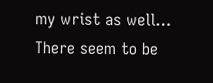my wrist as well… There seem to be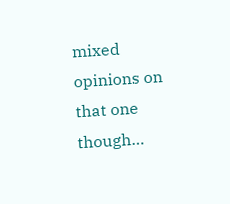mixed opinions on that one though…